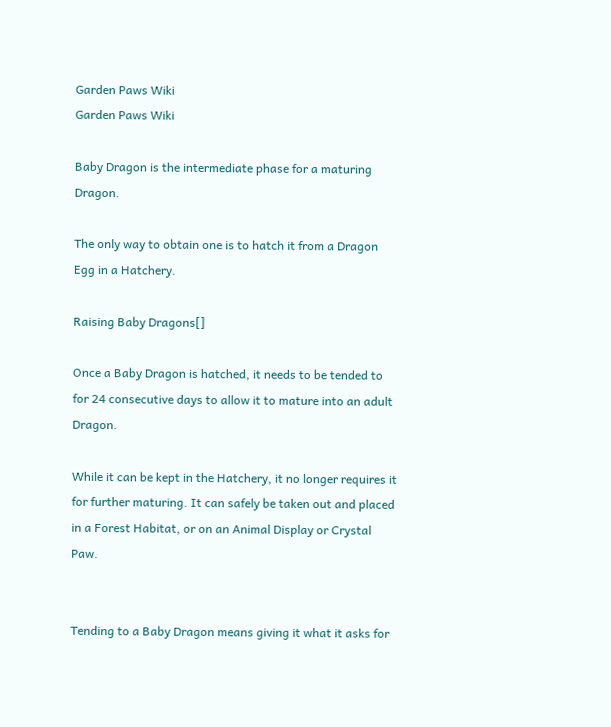Garden Paws Wiki
Garden Paws Wiki

Baby Dragon is the intermediate phase for a maturing Dragon.

The only way to obtain one is to hatch it from a Dragon Egg in a Hatchery.

Raising Baby Dragons[]

Once a Baby Dragon is hatched, it needs to be tended to for 24 consecutive days to allow it to mature into an adult Dragon.

While it can be kept in the Hatchery, it no longer requires it for further maturing. It can safely be taken out and placed in a Forest Habitat, or on an Animal Display or Crystal Paw.


Tending to a Baby Dragon means giving it what it asks for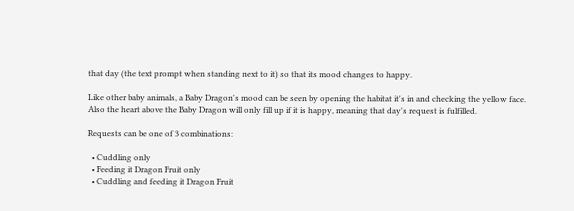that day (the text prompt when standing next to it) so that its mood changes to happy.

Like other baby animals, a Baby Dragon's mood can be seen by opening the habitat it's in and checking the yellow face. Also the heart above the Baby Dragon will only fill up if it is happy, meaning that day's request is fulfilled.

Requests can be one of 3 combinations:

  • Cuddling only
  • Feeding it Dragon Fruit only
  • Cuddling and feeding it Dragon Fruit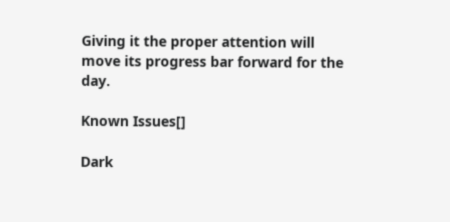Giving it the proper attention will move its progress bar forward for the day.

Known Issues[]

Dark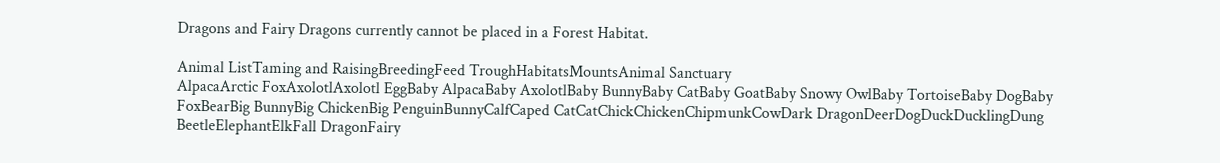Dragons and Fairy Dragons currently cannot be placed in a Forest Habitat.

Animal ListTaming and RaisingBreedingFeed TroughHabitatsMountsAnimal Sanctuary
AlpacaArctic FoxAxolotlAxolotl EggBaby AlpacaBaby AxolotlBaby BunnyBaby CatBaby GoatBaby Snowy OwlBaby TortoiseBaby DogBaby FoxBearBig BunnyBig ChickenBig PenguinBunnyCalfCaped CatCatChickChickenChipmunkCowDark DragonDeerDogDuckDucklingDung BeetleElephantElkFall DragonFairy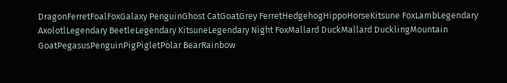DragonFerretFoalFoxGalaxy PenguinGhost CatGoatGrey FerretHedgehogHippoHorseKitsune FoxLambLegendary AxolotlLegendary BeetleLegendary KitsuneLegendary Night FoxMallard DuckMallard DucklingMountain GoatPegasusPenguinPigPigletPolar BearRainbow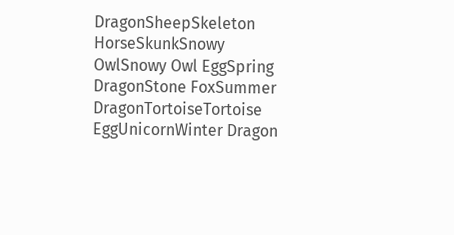DragonSheepSkeleton HorseSkunkSnowy OwlSnowy Owl EggSpring DragonStone FoxSummer DragonTortoiseTortoise EggUnicornWinter Dragon